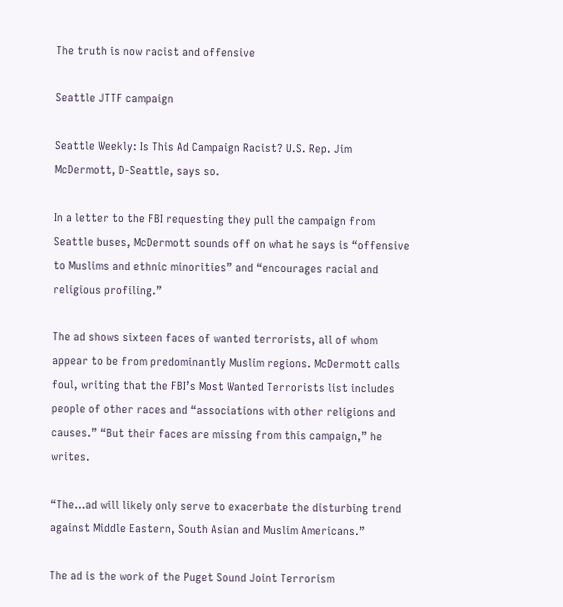The truth is now racist and offensive

Seattle JTTF campaign

Seattle Weekly: Is This Ad Campaign Racist? U.S. Rep. Jim McDermott, D-Seattle, says so.

In a letter to the FBI requesting they pull the campaign from Seattle buses, McDermott sounds off on what he says is “offensive to Muslims and ethnic minorities” and “encourages racial and religious profiling.”

The ad shows sixteen faces of wanted terrorists, all of whom appear to be from predominantly Muslim regions. McDermott calls foul, writing that the FBI’s Most Wanted Terrorists list includes people of other races and “associations with other religions and causes.” “But their faces are missing from this campaign,” he writes.

“The…ad will likely only serve to exacerbate the disturbing trend against Middle Eastern, South Asian and Muslim Americans.”

The ad is the work of the Puget Sound Joint Terrorism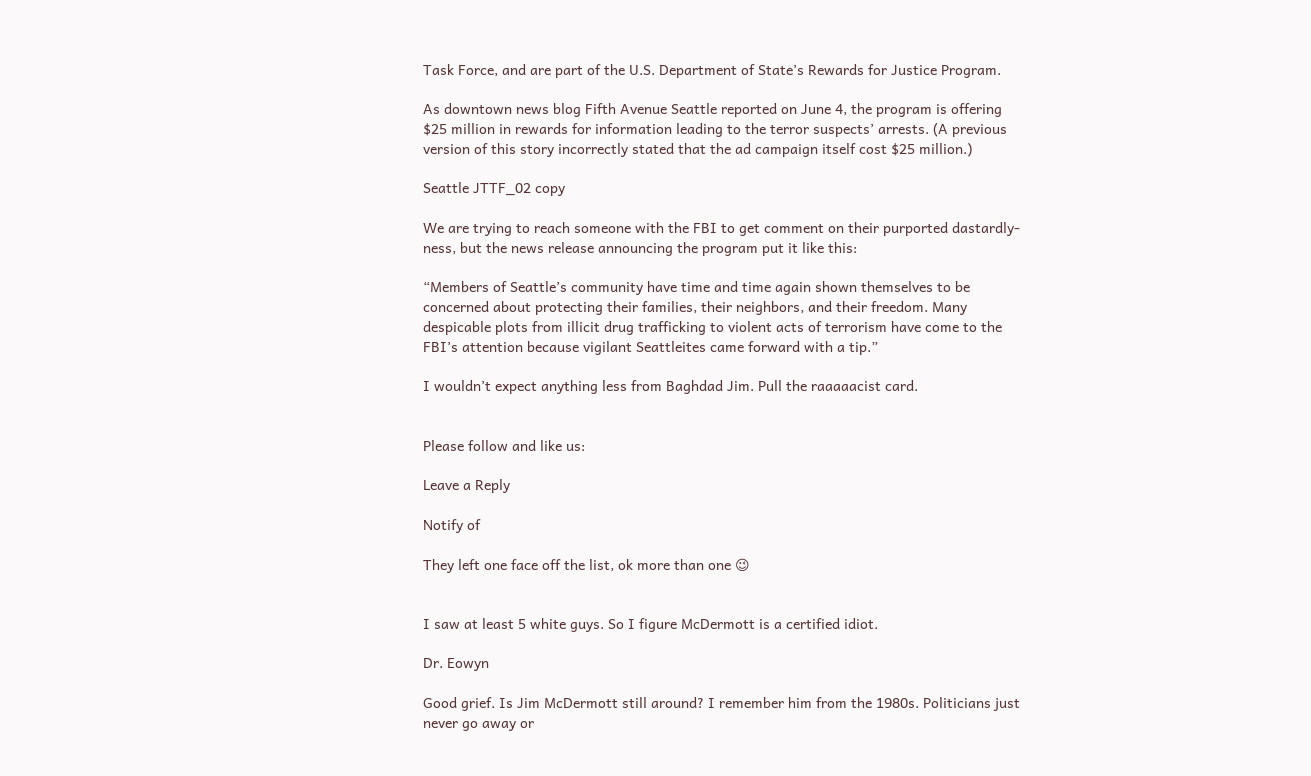Task Force, and are part of the U.S. Department of State’s Rewards for Justice Program.

As downtown news blog Fifth Avenue Seattle reported on June 4, the program is offering $25 million in rewards for information leading to the terror suspects’ arrests. (A previous version of this story incorrectly stated that the ad campaign itself cost $25 million.)

Seattle JTTF_02 copy

We are trying to reach someone with the FBI to get comment on their purported dastardly-ness, but the news release announcing the program put it like this:

“Members of Seattle’s community have time and time again shown themselves to be concerned about protecting their families, their neighbors, and their freedom. Many despicable plots from illicit drug trafficking to violent acts of terrorism have come to the FBI’s attention because vigilant Seattleites came forward with a tip.”

I wouldn’t expect anything less from Baghdad Jim. Pull the raaaaacist card.


Please follow and like us:

Leave a Reply

Notify of

They left one face off the list, ok more than one 😉


I saw at least 5 white guys. So I figure McDermott is a certified idiot.

Dr. Eowyn

Good grief. Is Jim McDermott still around? I remember him from the 1980s. Politicians just never go away or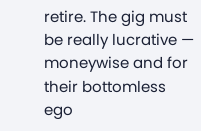retire. The gig must be really lucrative — moneywise and for their bottomless ego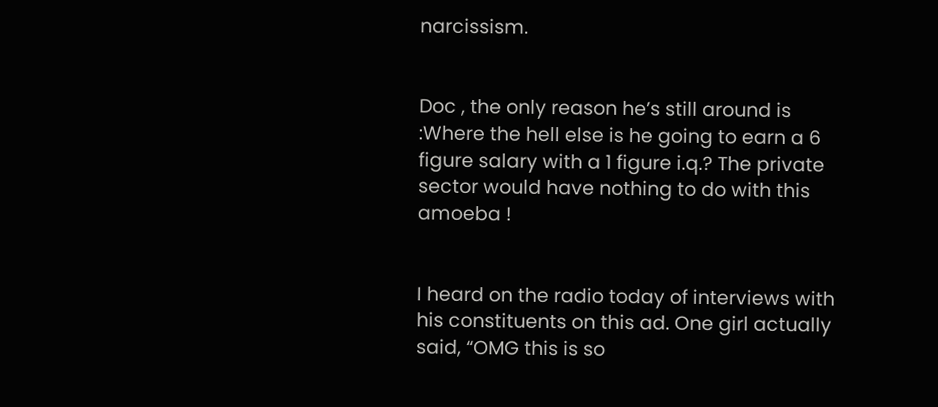narcissism.


Doc , the only reason he’s still around is :Where the hell else is he going to earn a 6 figure salary with a 1 figure i.q.? The private sector would have nothing to do with this amoeba !


I heard on the radio today of interviews with his constituents on this ad. One girl actually said, “OMG this is so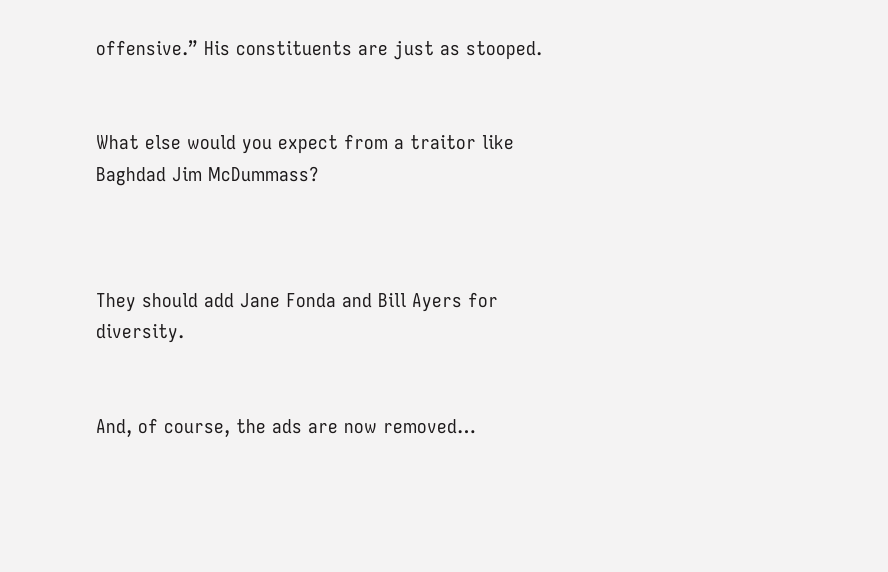offensive.” His constituents are just as stooped.


What else would you expect from a traitor like Baghdad Jim McDummass?



They should add Jane Fonda and Bill Ayers for diversity.


And, of course, the ads are now removed…